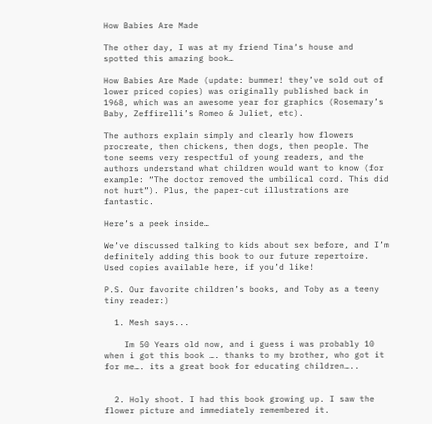How Babies Are Made

The other day, I was at my friend Tina‘s house and spotted this amazing book…

How Babies Are Made (update: bummer! they’ve sold out of lower priced copies) was originally published back in 1968, which was an awesome year for graphics (Rosemary’s Baby, Zeffirelli’s Romeo & Juliet, etc).

The authors explain simply and clearly how flowers procreate, then chickens, then dogs, then people. The tone seems very respectful of young readers, and the authors understand what children would want to know (for example: “The doctor removed the umbilical cord. This did not hurt”). Plus, the paper-cut illustrations are fantastic.

Here’s a peek inside…

We’ve discussed talking to kids about sex before, and I’m definitely adding this book to our future repertoire. Used copies available here, if you’d like!

P.S. Our favorite children’s books, and Toby as a teeny tiny reader:)

  1. Mesh says...

    Im 50 Years old now, and i guess i was probably 10 when i got this book …. thanks to my brother, who got it for me…. its a great book for educating children…..


  2. Holy shoot. I had this book growing up. I saw the flower picture and immediately remembered it.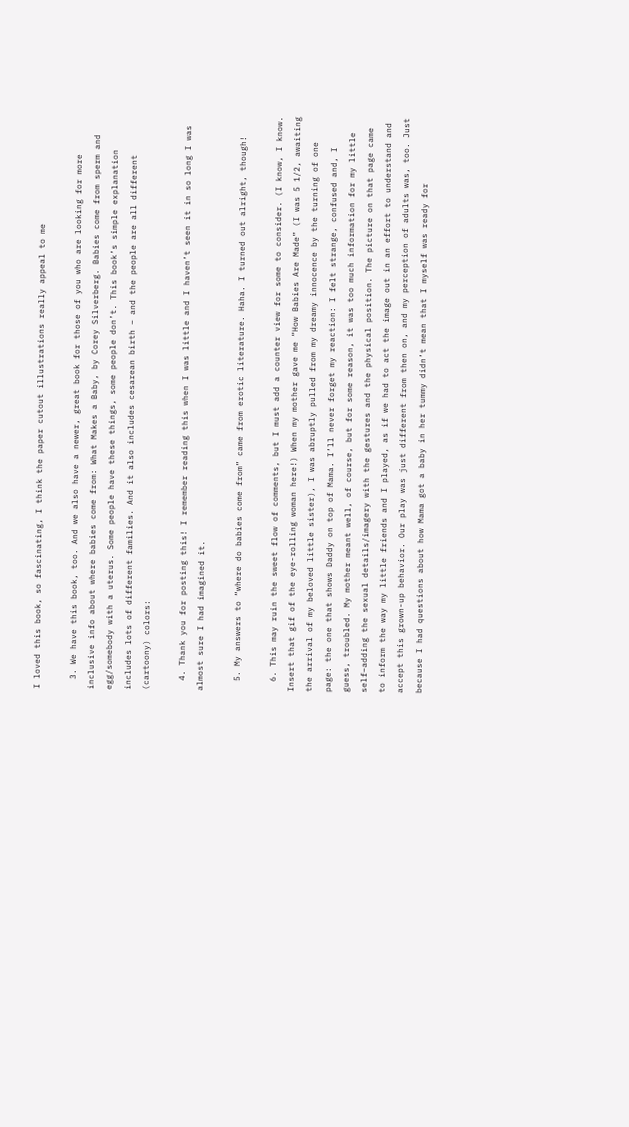I loved this book, so fascinating, I think the paper cutout illustrations really appeal to me

  3. We have this book, too. And we also have a newer, great book for those of you who are looking for more inclusive info about where babies come from: What Makes a Baby, by Corey Silverberg. Babies come from sperm and egg/somebody with a uterus. Some people have these things, some people don’t. This book’s simple explanation includes lots of different families. And it also includes cesarean birth – and the people are all different (cartoony) colors:

  4. Thank you for posting this! I remember reading this when I was little and I haven’t seen it in so long I was almost sure I had imagined it.

  5. My answers to “where do babies come from” came from erotic literature. Haha. I turned out alright, though!

  6. This may ruin the sweet flow of comments, but I must add a counter view for some to consider. (I know, I know. Insert that gif of the eye-rolling woman here!) When my mother gave me “How Babies Are Made” (I was 5 1/2, awaiting the arrival of my beloved little sister), I was abruptly pulled from my dreamy innocence by the turning of one page: the one that shows Daddy on top of Mama. I’ll never forget my reaction: I felt strange, confused and, I guess, troubled. My mother meant well, of course, but for some reason, it was too much information for my little self–adding the sexual details/imagery with the gestures and the physical position. The picture on that page came to inform the way my little friends and I played, as if we had to act the image out in an effort to understand and accept this grown-up behavior. Our play was just different from then on, and my perception of adults was, too. Just because I had questions about how Mama got a baby in her tummy didn’t mean that I myself was ready for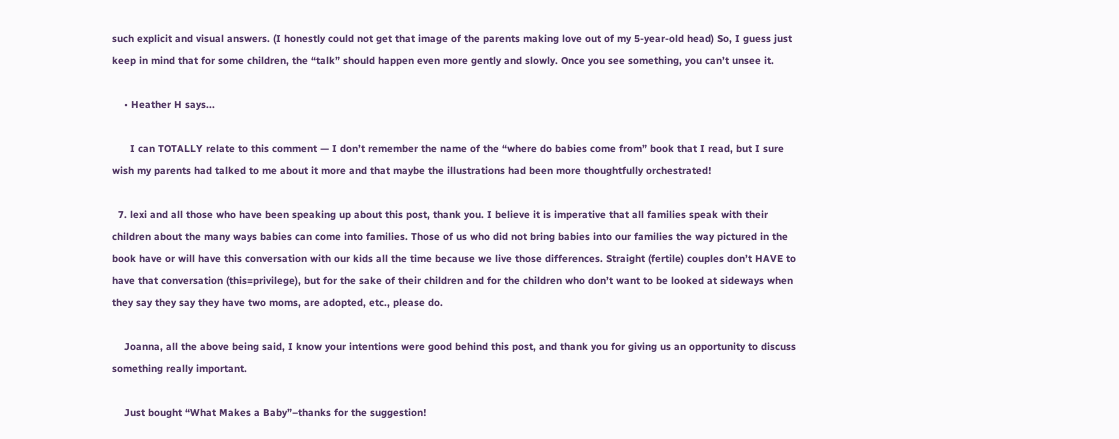such explicit and visual answers. (I honestly could not get that image of the parents making love out of my 5-year-old head) So, I guess just keep in mind that for some children, the “talk” should happen even more gently and slowly. Once you see something, you can’t unsee it.

    • Heather H says...

      I can TOTALLY relate to this comment — I don’t remember the name of the “where do babies come from” book that I read, but I sure wish my parents had talked to me about it more and that maybe the illustrations had been more thoughtfully orchestrated!

  7. lexi and all those who have been speaking up about this post, thank you. I believe it is imperative that all families speak with their children about the many ways babies can come into families. Those of us who did not bring babies into our families the way pictured in the book have or will have this conversation with our kids all the time because we live those differences. Straight (fertile) couples don’t HAVE to have that conversation (this=privilege), but for the sake of their children and for the children who don’t want to be looked at sideways when they say they say they have two moms, are adopted, etc., please do.

    Joanna, all the above being said, I know your intentions were good behind this post, and thank you for giving us an opportunity to discuss something really important.

    Just bought “What Makes a Baby”–thanks for the suggestion!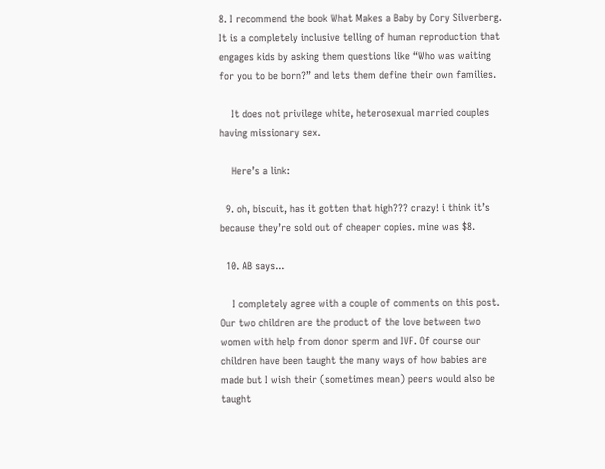8. I recommend the book What Makes a Baby by Cory Silverberg. It is a completely inclusive telling of human reproduction that engages kids by asking them questions like “Who was waiting for you to be born?” and lets them define their own families.

    It does not privilege white, heterosexual married couples having missionary sex.

    Here’s a link:

  9. oh, biscuit, has it gotten that high??? crazy! i think it’s because they’re sold out of cheaper copies. mine was $8.

  10. AB says...

    I completely agree with a couple of comments on this post. Our two children are the product of the love between two women with help from donor sperm and IVF. Of course our children have been taught the many ways of how babies are made but I wish their (sometimes mean) peers would also be taught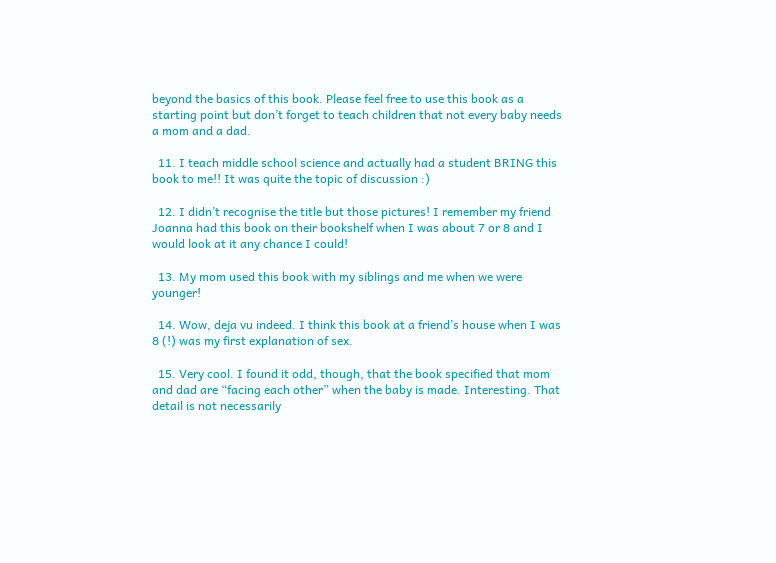beyond the basics of this book. Please feel free to use this book as a starting point but don’t forget to teach children that not every baby needs a mom and a dad.

  11. I teach middle school science and actually had a student BRING this book to me!! It was quite the topic of discussion :)

  12. I didn’t recognise the title but those pictures! I remember my friend Joanna had this book on their bookshelf when I was about 7 or 8 and I would look at it any chance I could!

  13. My mom used this book with my siblings and me when we were younger!

  14. Wow, deja vu indeed. I think this book at a friend’s house when I was 8 (!) was my first explanation of sex.

  15. Very cool. I found it odd, though, that the book specified that mom and dad are “facing each other” when the baby is made. Interesting. That detail is not necessarily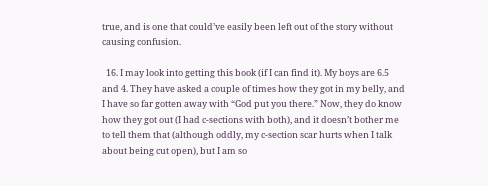true, and is one that could’ve easily been left out of the story without causing confusion.

  16. I may look into getting this book (if I can find it). My boys are 6.5 and 4. They have asked a couple of times how they got in my belly, and I have so far gotten away with “God put you there.” Now, they do know how they got out (I had c-sections with both), and it doesn’t bother me to tell them that (although oddly, my c-section scar hurts when I talk about being cut open), but I am so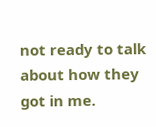not ready to talk about how they got in me.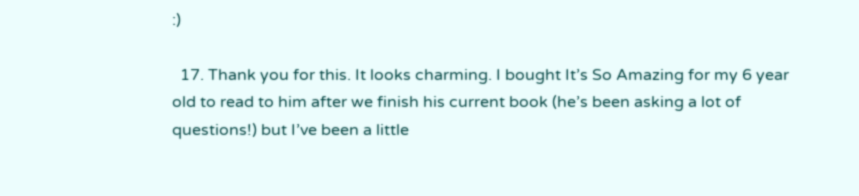:)

  17. Thank you for this. It looks charming. I bought It’s So Amazing for my 6 year old to read to him after we finish his current book (he’s been asking a lot of questions!) but I’ve been a little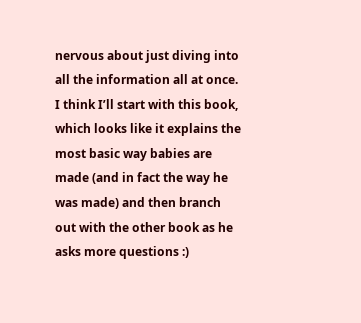nervous about just diving into all the information all at once. I think I’ll start with this book, which looks like it explains the most basic way babies are made (and in fact the way he was made) and then branch out with the other book as he asks more questions :)